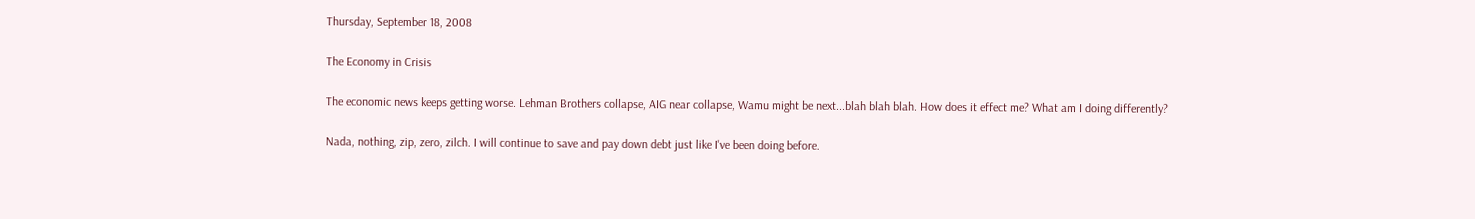Thursday, September 18, 2008

The Economy in Crisis

The economic news keeps getting worse. Lehman Brothers collapse, AIG near collapse, Wamu might be next...blah blah blah. How does it effect me? What am I doing differently?

Nada, nothing, zip, zero, zilch. I will continue to save and pay down debt just like I've been doing before.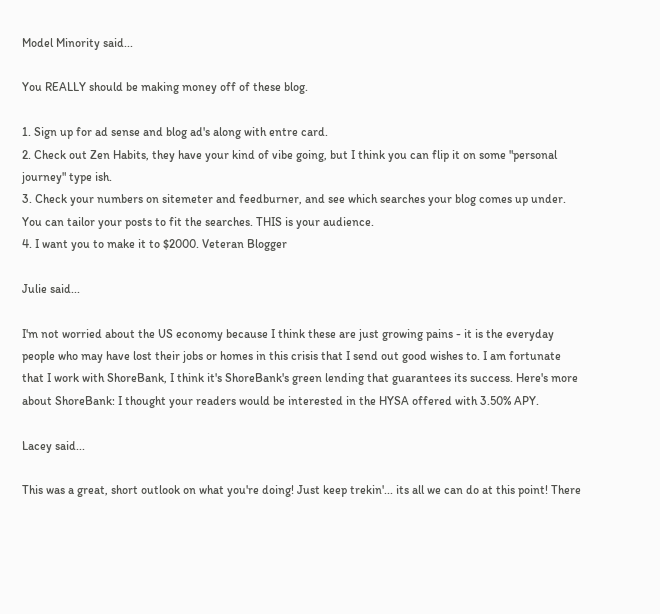Model Minority said...

You REALLY should be making money off of these blog.

1. Sign up for ad sense and blog ad's along with entre card.
2. Check out Zen Habits, they have your kind of vibe going, but I think you can flip it on some "personal journey" type ish.
3. Check your numbers on sitemeter and feedburner, and see which searches your blog comes up under. You can tailor your posts to fit the searches. THIS is your audience.
4. I want you to make it to $2000. Veteran Blogger

Julie said...

I'm not worried about the US economy because I think these are just growing pains - it is the everyday people who may have lost their jobs or homes in this crisis that I send out good wishes to. I am fortunate that I work with ShoreBank, I think it's ShoreBank's green lending that guarantees its success. Here's more about ShoreBank: I thought your readers would be interested in the HYSA offered with 3.50% APY.

Lacey said...

This was a great, short outlook on what you're doing! Just keep trekin'... its all we can do at this point! There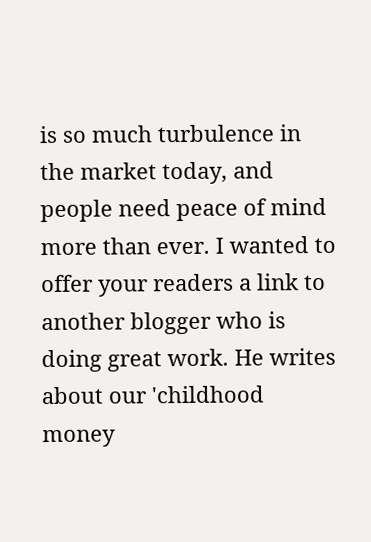is so much turbulence in the market today, and people need peace of mind more than ever. I wanted to offer your readers a link to another blogger who is doing great work. He writes about our 'childhood money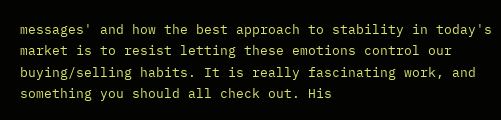messages' and how the best approach to stability in today's market is to resist letting these emotions control our buying/selling habits. It is really fascinating work, and something you should all check out. His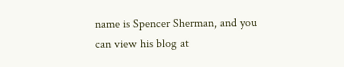name is Spencer Sherman, and you can view his blog at